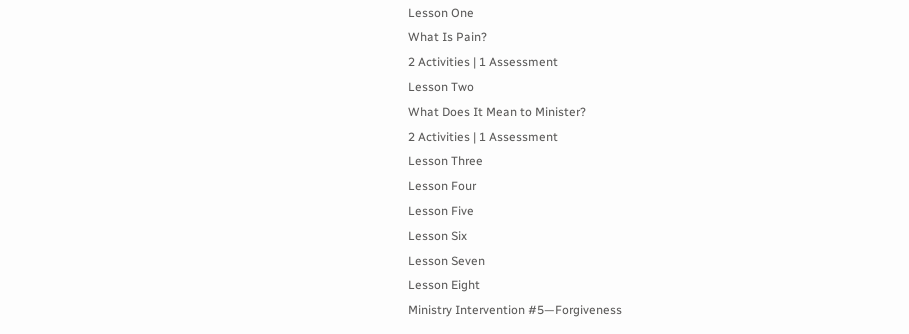Lesson One
What Is Pain?
2 Activities | 1 Assessment
Lesson Two
What Does It Mean to Minister?
2 Activities | 1 Assessment
Lesson Three
Lesson Four
Lesson Five
Lesson Six
Lesson Seven
Lesson Eight
Ministry Intervention #5—Forgiveness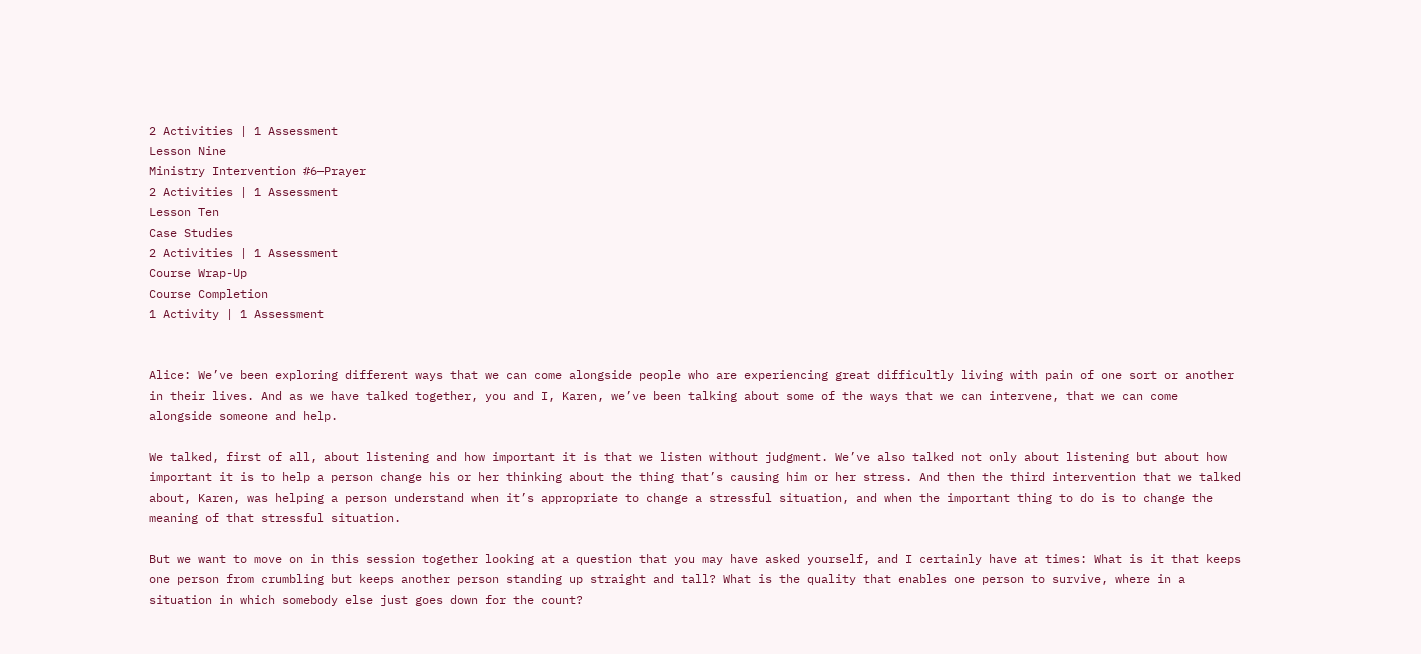2 Activities | 1 Assessment
Lesson Nine
Ministry Intervention #6—Prayer
2 Activities | 1 Assessment
Lesson Ten
Case Studies
2 Activities | 1 Assessment
Course Wrap-Up
Course Completion
1 Activity | 1 Assessment


Alice: We’ve been exploring different ways that we can come alongside people who are experiencing great difficultly living with pain of one sort or another in their lives. And as we have talked together, you and I, Karen, we’ve been talking about some of the ways that we can intervene, that we can come alongside someone and help.

We talked, first of all, about listening and how important it is that we listen without judgment. We’ve also talked not only about listening but about how important it is to help a person change his or her thinking about the thing that’s causing him or her stress. And then the third intervention that we talked about, Karen, was helping a person understand when it’s appropriate to change a stressful situation, and when the important thing to do is to change the meaning of that stressful situation.

But we want to move on in this session together looking at a question that you may have asked yourself, and I certainly have at times: What is it that keeps one person from crumbling but keeps another person standing up straight and tall? What is the quality that enables one person to survive, where in a situation in which somebody else just goes down for the count?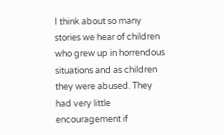I think about so many stories we hear of children who grew up in horrendous situations and as children they were abused. They had very little encouragement if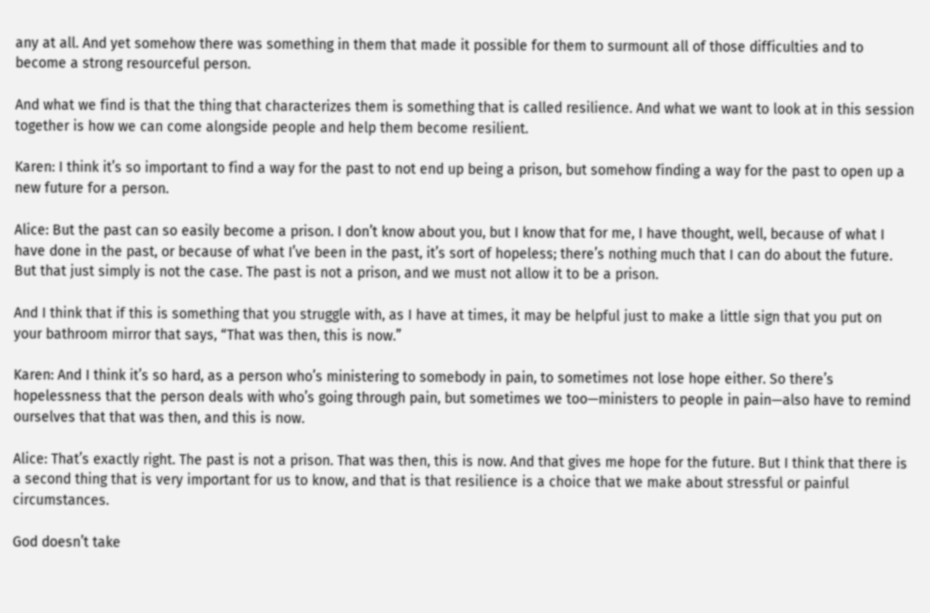any at all. And yet somehow there was something in them that made it possible for them to surmount all of those difficulties and to become a strong resourceful person.

And what we find is that the thing that characterizes them is something that is called resilience. And what we want to look at in this session together is how we can come alongside people and help them become resilient.

Karen: I think it’s so important to find a way for the past to not end up being a prison, but somehow finding a way for the past to open up a new future for a person.

Alice: But the past can so easily become a prison. I don’t know about you, but I know that for me, I have thought, well, because of what I have done in the past, or because of what I’ve been in the past, it’s sort of hopeless; there’s nothing much that I can do about the future. But that just simply is not the case. The past is not a prison, and we must not allow it to be a prison.

And I think that if this is something that you struggle with, as I have at times, it may be helpful just to make a little sign that you put on your bathroom mirror that says, “That was then, this is now.”

Karen: And I think it’s so hard, as a person who’s ministering to somebody in pain, to sometimes not lose hope either. So there’s hopelessness that the person deals with who’s going through pain, but sometimes we too—ministers to people in pain—also have to remind ourselves that that was then, and this is now.

Alice: That’s exactly right. The past is not a prison. That was then, this is now. And that gives me hope for the future. But I think that there is a second thing that is very important for us to know, and that is that resilience is a choice that we make about stressful or painful circumstances.

God doesn’t take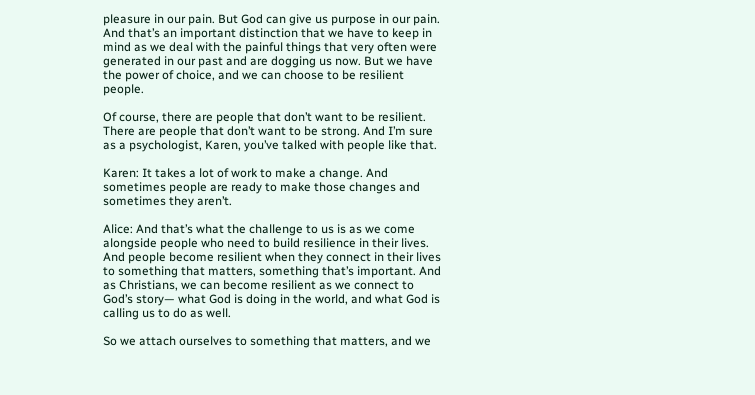pleasure in our pain. But God can give us purpose in our pain. And that’s an important distinction that we have to keep in mind as we deal with the painful things that very often were generated in our past and are dogging us now. But we have the power of choice, and we can choose to be resilient people.

Of course, there are people that don’t want to be resilient. There are people that don’t want to be strong. And I’m sure as a psychologist, Karen, you’ve talked with people like that.

Karen: It takes a lot of work to make a change. And sometimes people are ready to make those changes and sometimes they aren’t.

Alice: And that’s what the challenge to us is as we come alongside people who need to build resilience in their lives. And people become resilient when they connect in their lives to something that matters, something that’s important. And as Christians, we can become resilient as we connect to God’s story— what God is doing in the world, and what God is calling us to do as well.

So we attach ourselves to something that matters, and we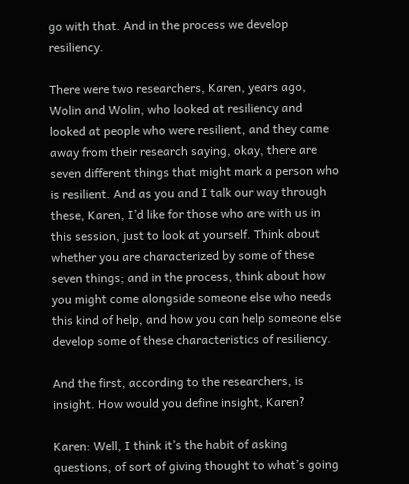go with that. And in the process we develop resiliency.

There were two researchers, Karen, years ago, Wolin and Wolin, who looked at resiliency and looked at people who were resilient, and they came away from their research saying, okay, there are seven different things that might mark a person who is resilient. And as you and I talk our way through these, Karen, I’d like for those who are with us in this session, just to look at yourself. Think about whether you are characterized by some of these seven things; and in the process, think about how you might come alongside someone else who needs this kind of help, and how you can help someone else develop some of these characteristics of resiliency.

And the first, according to the researchers, is insight. How would you define insight, Karen?

Karen: Well, I think it’s the habit of asking questions, of sort of giving thought to what’s going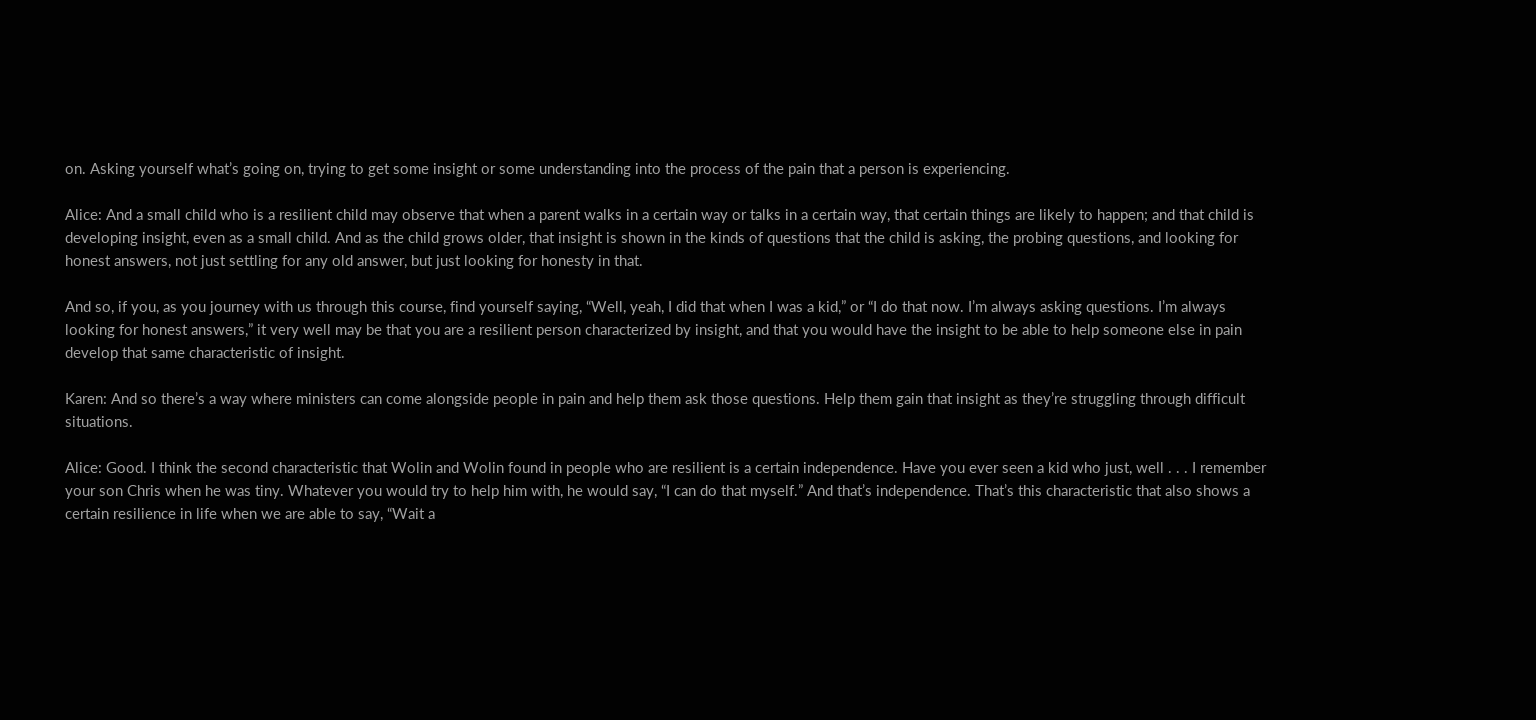on. Asking yourself what’s going on, trying to get some insight or some understanding into the process of the pain that a person is experiencing.

Alice: And a small child who is a resilient child may observe that when a parent walks in a certain way or talks in a certain way, that certain things are likely to happen; and that child is developing insight, even as a small child. And as the child grows older, that insight is shown in the kinds of questions that the child is asking, the probing questions, and looking for honest answers, not just settling for any old answer, but just looking for honesty in that.

And so, if you, as you journey with us through this course, find yourself saying, “Well, yeah, I did that when I was a kid,” or “I do that now. I’m always asking questions. I’m always looking for honest answers,” it very well may be that you are a resilient person characterized by insight, and that you would have the insight to be able to help someone else in pain develop that same characteristic of insight.

Karen: And so there’s a way where ministers can come alongside people in pain and help them ask those questions. Help them gain that insight as they’re struggling through difficult situations.

Alice: Good. I think the second characteristic that Wolin and Wolin found in people who are resilient is a certain independence. Have you ever seen a kid who just, well . . . I remember your son Chris when he was tiny. Whatever you would try to help him with, he would say, “I can do that myself.” And that’s independence. That’s this characteristic that also shows a certain resilience in life when we are able to say, “Wait a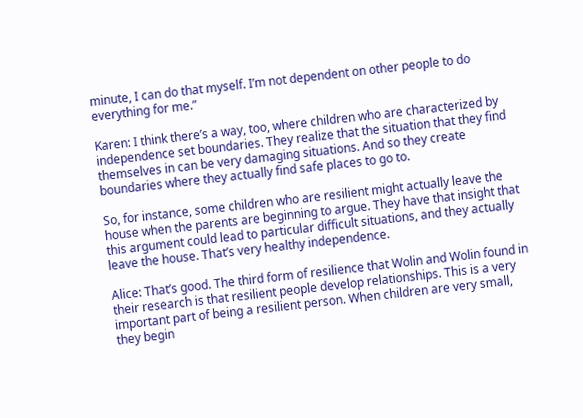minute, I can do that myself. I’m not dependent on other people to do everything for me.”

Karen: I think there’s a way, too, where children who are characterized by independence set boundaries. They realize that the situation that they find themselves in can be very damaging situations. And so they create boundaries where they actually find safe places to go to.

So, for instance, some children who are resilient might actually leave the house when the parents are beginning to argue. They have that insight that this argument could lead to particular difficult situations, and they actually leave the house. That’s very healthy independence.

Alice: That’s good. The third form of resilience that Wolin and Wolin found in their research is that resilient people develop relationships. This is a very important part of being a resilient person. When children are very small, they begin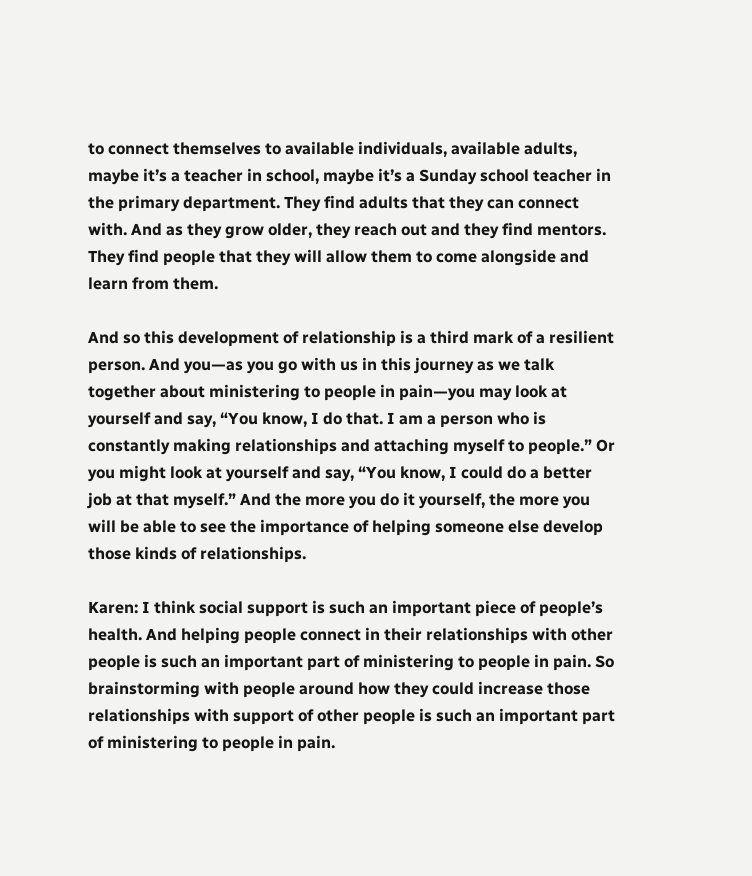to connect themselves to available individuals, available adults, maybe it’s a teacher in school, maybe it’s a Sunday school teacher in the primary department. They find adults that they can connect with. And as they grow older, they reach out and they find mentors. They find people that they will allow them to come alongside and learn from them.

And so this development of relationship is a third mark of a resilient person. And you—as you go with us in this journey as we talk together about ministering to people in pain—you may look at yourself and say, “You know, I do that. I am a person who is constantly making relationships and attaching myself to people.” Or you might look at yourself and say, “You know, I could do a better job at that myself.” And the more you do it yourself, the more you will be able to see the importance of helping someone else develop those kinds of relationships.

Karen: I think social support is such an important piece of people’s health. And helping people connect in their relationships with other people is such an important part of ministering to people in pain. So brainstorming with people around how they could increase those relationships with support of other people is such an important part of ministering to people in pain.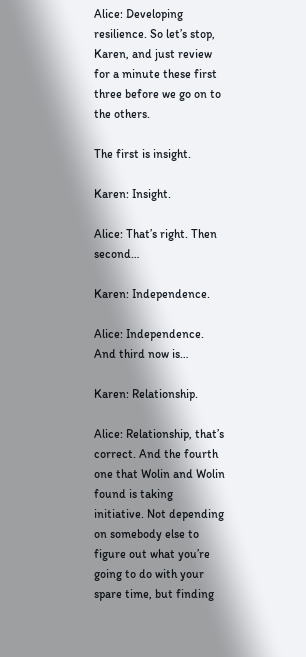Alice: Developing resilience. So let’s stop, Karen, and just review for a minute these first three before we go on to the others.

The first is insight.

Karen: Insight.

Alice: That’s right. Then second…

Karen: Independence.

Alice: Independence. And third now is…

Karen: Relationship.

Alice: Relationship, that’s correct. And the fourth one that Wolin and Wolin found is taking initiative. Not depending on somebody else to figure out what you’re going to do with your spare time, but finding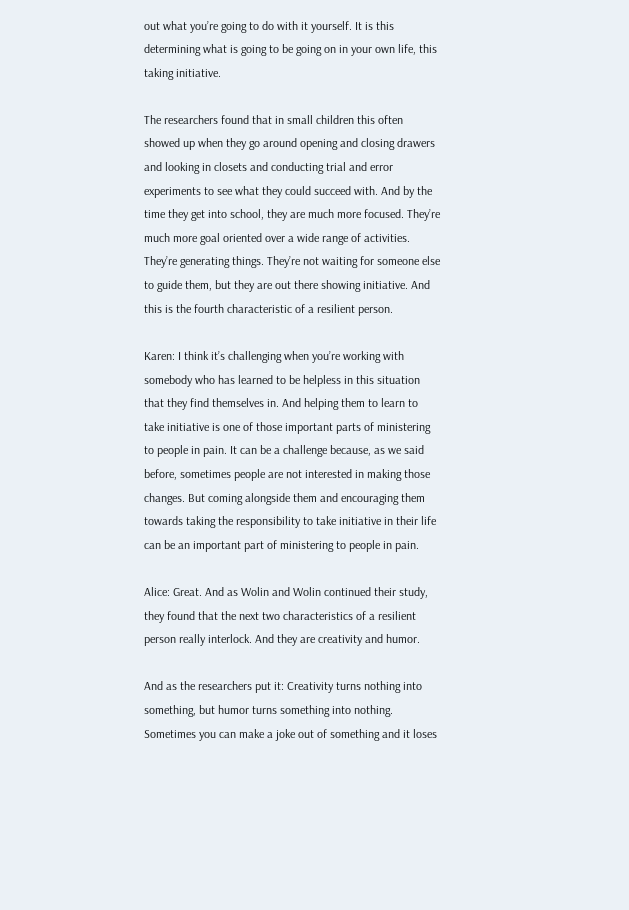out what you’re going to do with it yourself. It is this determining what is going to be going on in your own life, this taking initiative.

The researchers found that in small children this often showed up when they go around opening and closing drawers and looking in closets and conducting trial and error experiments to see what they could succeed with. And by the time they get into school, they are much more focused. They’re much more goal oriented over a wide range of activities. They’re generating things. They’re not waiting for someone else to guide them, but they are out there showing initiative. And this is the fourth characteristic of a resilient person.

Karen: I think it’s challenging when you’re working with somebody who has learned to be helpless in this situation that they find themselves in. And helping them to learn to take initiative is one of those important parts of ministering to people in pain. It can be a challenge because, as we said before, sometimes people are not interested in making those changes. But coming alongside them and encouraging them towards taking the responsibility to take initiative in their life can be an important part of ministering to people in pain.

Alice: Great. And as Wolin and Wolin continued their study, they found that the next two characteristics of a resilient person really interlock. And they are creativity and humor.

And as the researchers put it: Creativity turns nothing into something, but humor turns something into nothing. Sometimes you can make a joke out of something and it loses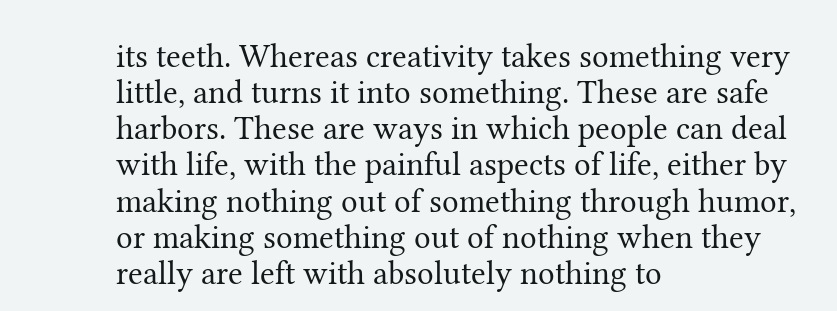its teeth. Whereas creativity takes something very little, and turns it into something. These are safe harbors. These are ways in which people can deal with life, with the painful aspects of life, either by making nothing out of something through humor, or making something out of nothing when they really are left with absolutely nothing to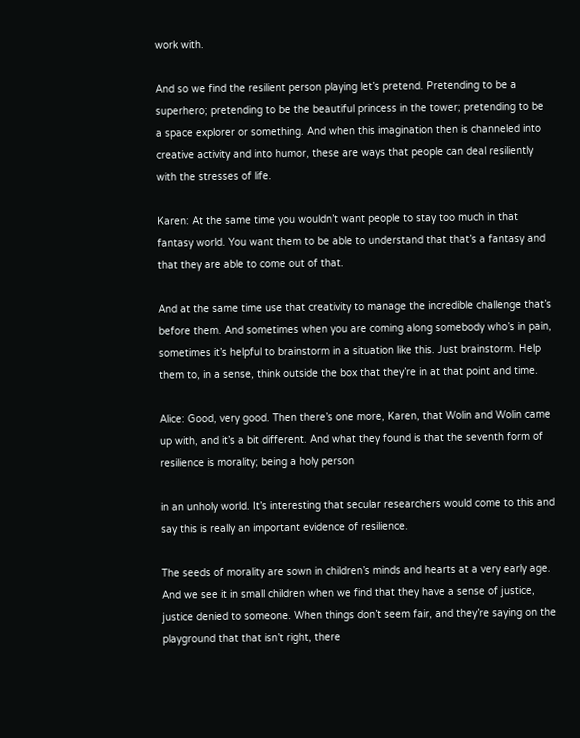work with.

And so we find the resilient person playing let’s pretend. Pretending to be a superhero; pretending to be the beautiful princess in the tower; pretending to be a space explorer or something. And when this imagination then is channeled into creative activity and into humor, these are ways that people can deal resiliently with the stresses of life.

Karen: At the same time you wouldn’t want people to stay too much in that fantasy world. You want them to be able to understand that that’s a fantasy and that they are able to come out of that.

And at the same time use that creativity to manage the incredible challenge that’s before them. And sometimes when you are coming along somebody who’s in pain, sometimes it’s helpful to brainstorm in a situation like this. Just brainstorm. Help them to, in a sense, think outside the box that they’re in at that point and time.

Alice: Good, very good. Then there’s one more, Karen, that Wolin and Wolin came up with, and it’s a bit different. And what they found is that the seventh form of resilience is morality; being a holy person

in an unholy world. It’s interesting that secular researchers would come to this and say this is really an important evidence of resilience.

The seeds of morality are sown in children’s minds and hearts at a very early age. And we see it in small children when we find that they have a sense of justice, justice denied to someone. When things don’t seem fair, and they’re saying on the playground that that isn’t right, there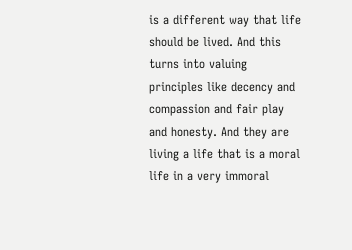is a different way that life should be lived. And this turns into valuing principles like decency and compassion and fair play and honesty. And they are living a life that is a moral life in a very immoral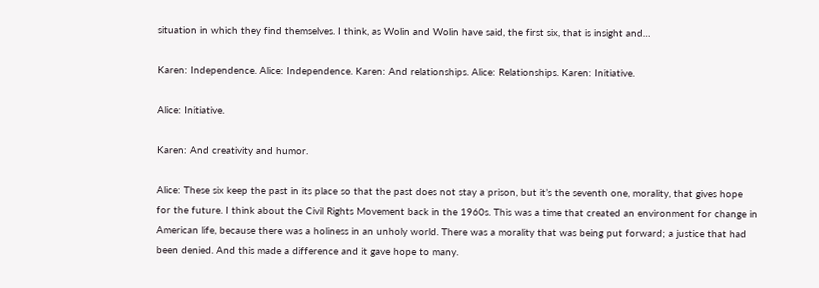situation in which they find themselves. I think, as Wolin and Wolin have said, the first six, that is insight and…

Karen: Independence. Alice: Independence. Karen: And relationships. Alice: Relationships. Karen: Initiative.

Alice: Initiative.

Karen: And creativity and humor.

Alice: These six keep the past in its place so that the past does not stay a prison, but it’s the seventh one, morality, that gives hope for the future. I think about the Civil Rights Movement back in the 1960s. This was a time that created an environment for change in American life, because there was a holiness in an unholy world. There was a morality that was being put forward; a justice that had been denied. And this made a difference and it gave hope to many.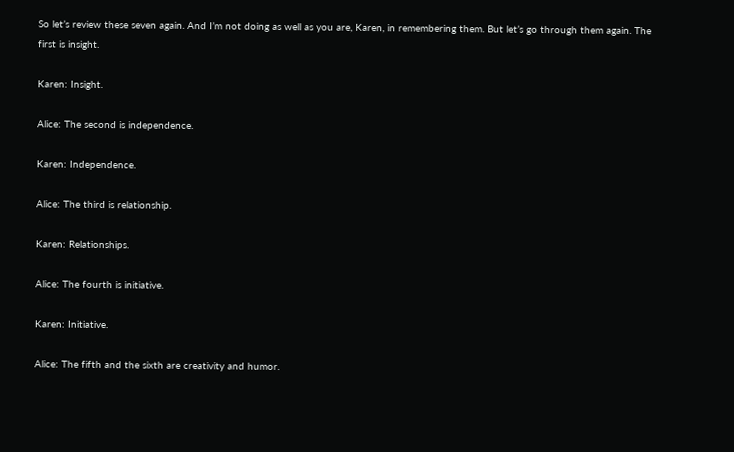So let’s review these seven again. And I’m not doing as well as you are, Karen, in remembering them. But let’s go through them again. The first is insight.

Karen: Insight.

Alice: The second is independence.

Karen: Independence.

Alice: The third is relationship.

Karen: Relationships.

Alice: The fourth is initiative.

Karen: Initiative.

Alice: The fifth and the sixth are creativity and humor.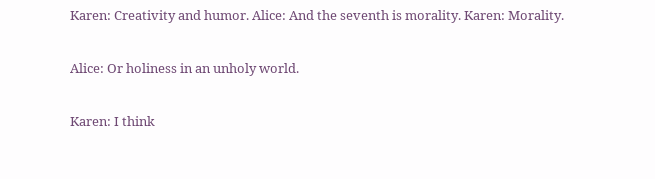Karen: Creativity and humor. Alice: And the seventh is morality. Karen: Morality.

Alice: Or holiness in an unholy world.

Karen: I think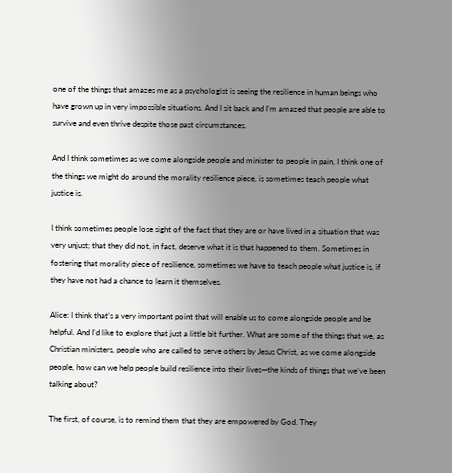one of the things that amazes me as a psychologist is seeing the resilience in human beings who have grown up in very impossible situations. And I sit back and I’m amazed that people are able to survive and even thrive despite those past circumstances.

And I think sometimes as we come alongside people and minister to people in pain, I think one of the things we might do around the morality resilience piece, is sometimes teach people what justice is.

I think sometimes people lose sight of the fact that they are or have lived in a situation that was very unjust; that they did not, in fact, deserve what it is that happened to them. Sometimes in fostering that morality piece of resilience, sometimes we have to teach people what justice is, if they have not had a chance to learn it themselves.

Alice: I think that’s a very important point that will enable us to come alongside people and be helpful. And I’d like to explore that just a little bit further. What are some of the things that we, as Christian ministers, people who are called to serve others by Jesus Christ, as we come alongside people, how can we help people build resilience into their lives—the kinds of things that we’ve been talking about?

The first, of course, is to remind them that they are empowered by God. They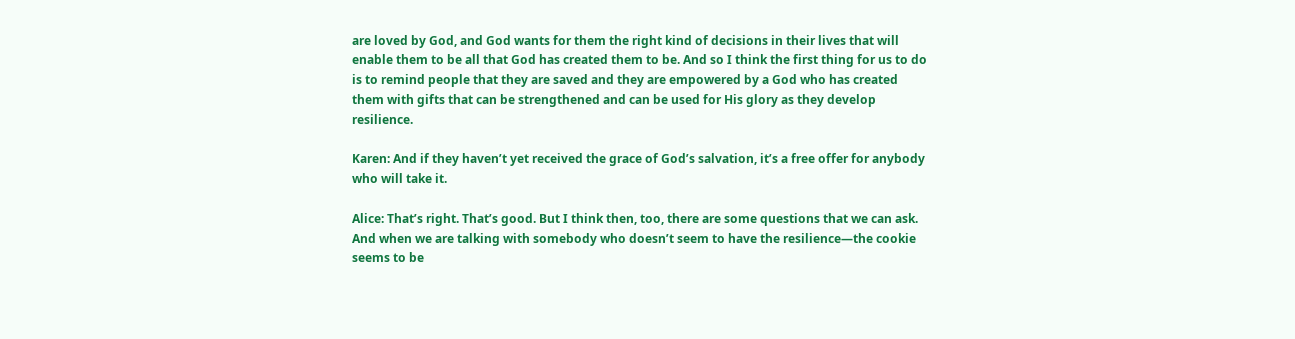are loved by God, and God wants for them the right kind of decisions in their lives that will enable them to be all that God has created them to be. And so I think the first thing for us to do is to remind people that they are saved and they are empowered by a God who has created them with gifts that can be strengthened and can be used for His glory as they develop resilience.

Karen: And if they haven’t yet received the grace of God’s salvation, it’s a free offer for anybody who will take it.

Alice: That’s right. That’s good. But I think then, too, there are some questions that we can ask. And when we are talking with somebody who doesn’t seem to have the resilience—the cookie seems to be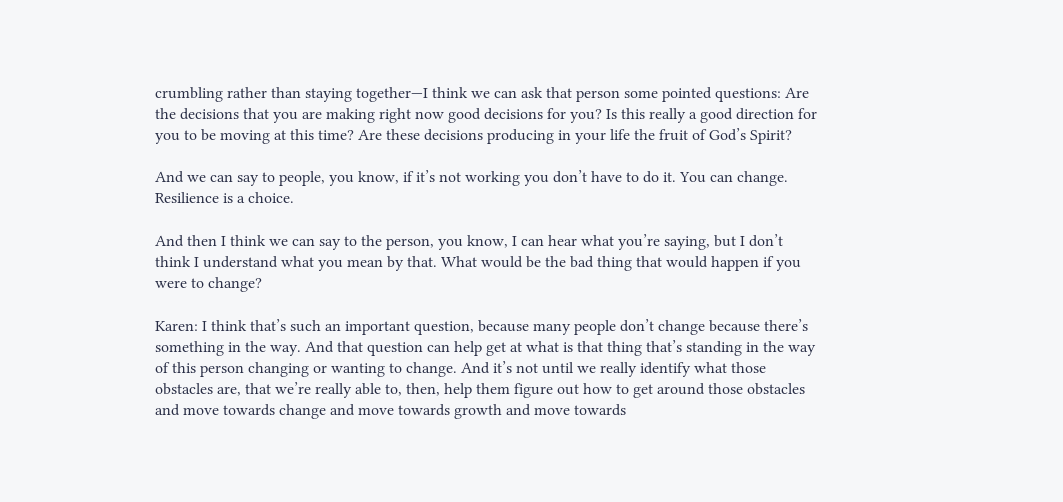crumbling rather than staying together—I think we can ask that person some pointed questions: Are the decisions that you are making right now good decisions for you? Is this really a good direction for you to be moving at this time? Are these decisions producing in your life the fruit of God’s Spirit?

And we can say to people, you know, if it’s not working you don’t have to do it. You can change. Resilience is a choice.

And then I think we can say to the person, you know, I can hear what you’re saying, but I don’t think I understand what you mean by that. What would be the bad thing that would happen if you were to change?

Karen: I think that’s such an important question, because many people don’t change because there’s something in the way. And that question can help get at what is that thing that’s standing in the way of this person changing or wanting to change. And it’s not until we really identify what those obstacles are, that we’re really able to, then, help them figure out how to get around those obstacles and move towards change and move towards growth and move towards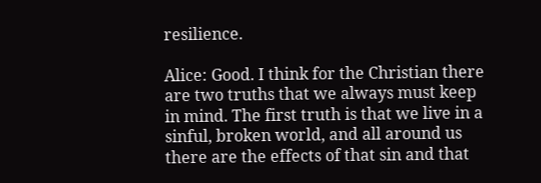resilience.

Alice: Good. I think for the Christian there are two truths that we always must keep in mind. The first truth is that we live in a sinful, broken world, and all around us there are the effects of that sin and that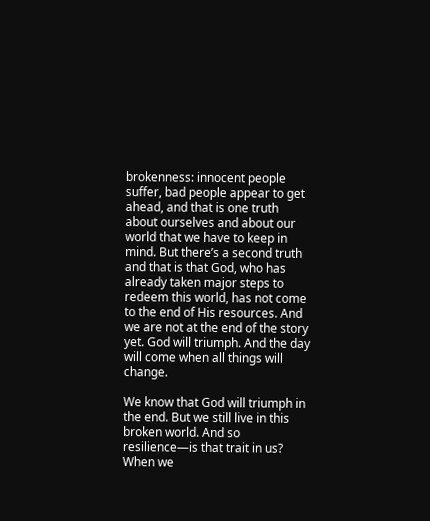brokenness: innocent people suffer, bad people appear to get ahead, and that is one truth about ourselves and about our world that we have to keep in mind. But there’s a second truth and that is that God, who has already taken major steps to redeem this world, has not come to the end of His resources. And we are not at the end of the story yet. God will triumph. And the day will come when all things will change.

We know that God will triumph in the end. But we still live in this broken world. And so resilience—is that trait in us? When we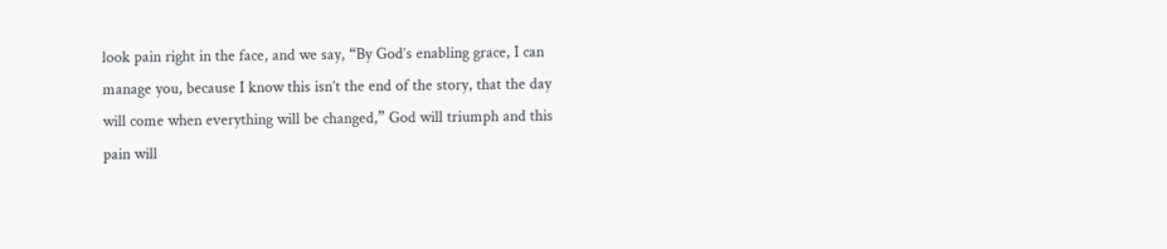look pain right in the face, and we say, “By God’s enabling grace, I can manage you, because I know this isn’t the end of the story, that the day will come when everything will be changed,” God will triumph and this pain will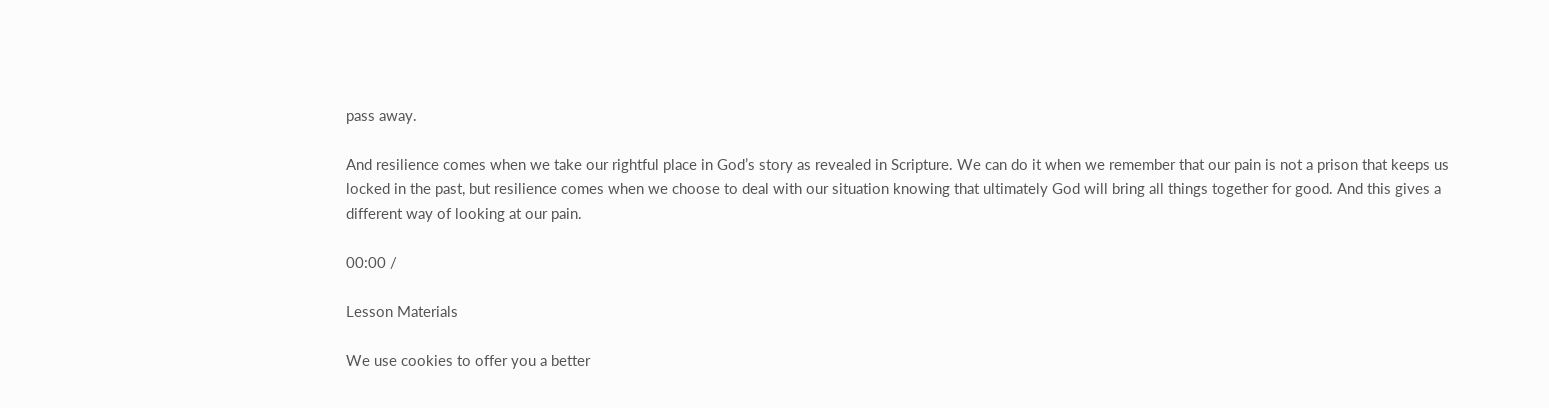pass away.

And resilience comes when we take our rightful place in God’s story as revealed in Scripture. We can do it when we remember that our pain is not a prison that keeps us locked in the past, but resilience comes when we choose to deal with our situation knowing that ultimately God will bring all things together for good. And this gives a different way of looking at our pain.

00:00 /

Lesson Materials

We use cookies to offer you a better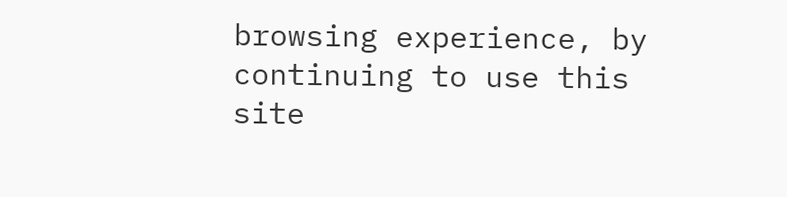browsing experience, by continuing to use this site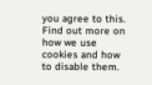you agree to this. Find out more on how we use cookies and how to disable them.